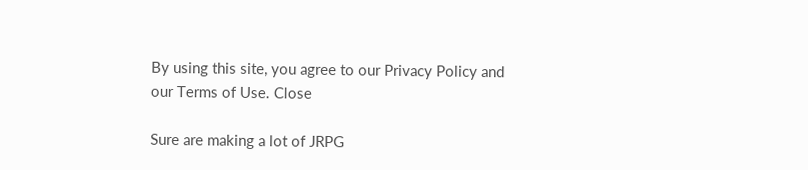By using this site, you agree to our Privacy Policy and our Terms of Use. Close

Sure are making a lot of JRPG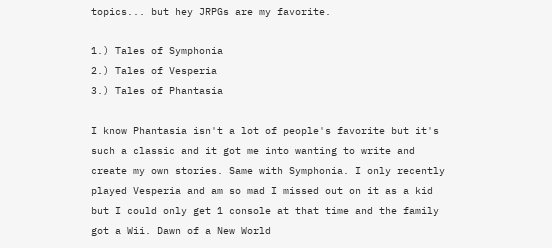topics... but hey JRPGs are my favorite.

1.) Tales of Symphonia
2.) Tales of Vesperia
3.) Tales of Phantasia

I know Phantasia isn't a lot of people's favorite but it's such a classic and it got me into wanting to write and create my own stories. Same with Symphonia. I only recently played Vesperia and am so mad I missed out on it as a kid but I could only get 1 console at that time and the family got a Wii. Dawn of a New World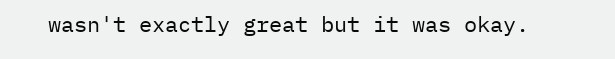wasn't exactly great but it was okay.